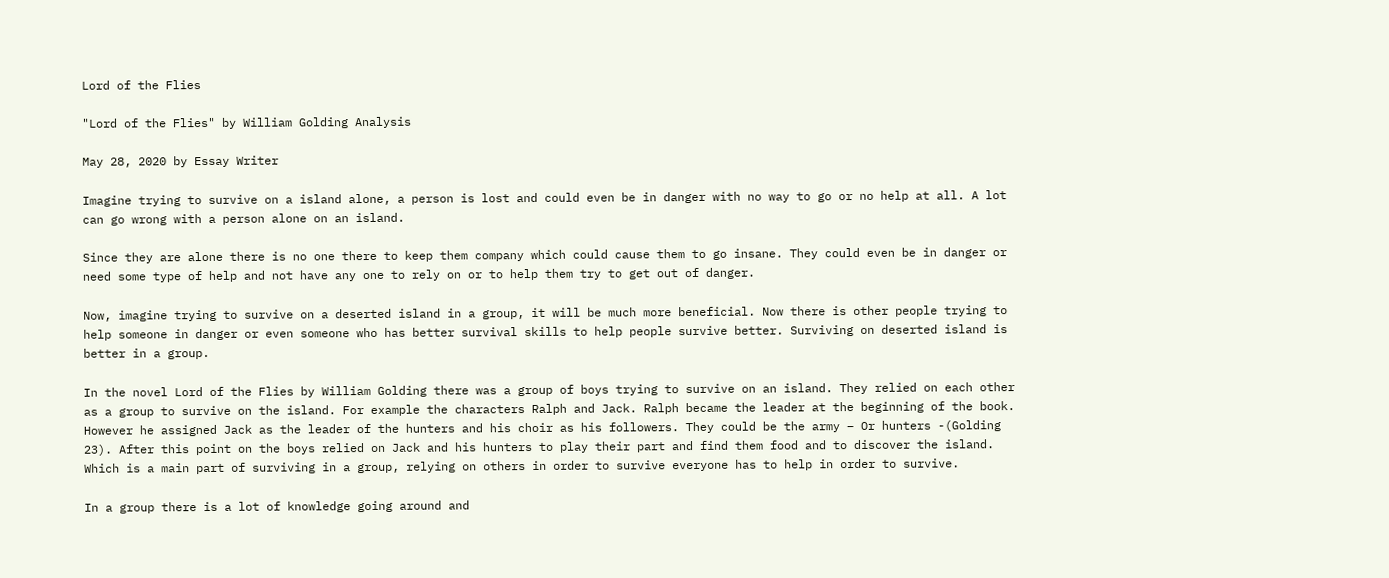Lord of the Flies

"Lord of the Flies" by William Golding Analysis

May 28, 2020 by Essay Writer

Imagine trying to survive on a island alone, a person is lost and could even be in danger with no way to go or no help at all. A lot can go wrong with a person alone on an island.

Since they are alone there is no one there to keep them company which could cause them to go insane. They could even be in danger or need some type of help and not have any one to rely on or to help them try to get out of danger.

Now, imagine trying to survive on a deserted island in a group, it will be much more beneficial. Now there is other people trying to help someone in danger or even someone who has better survival skills to help people survive better. Surviving on deserted island is better in a group.

In the novel Lord of the Flies by William Golding there was a group of boys trying to survive on an island. They relied on each other as a group to survive on the island. For example the characters Ralph and Jack. Ralph became the leader at the beginning of the book. However he assigned Jack as the leader of the hunters and his choir as his followers. They could be the army – Or hunters -(Golding 23). After this point on the boys relied on Jack and his hunters to play their part and find them food and to discover the island. Which is a main part of surviving in a group, relying on others in order to survive everyone has to help in order to survive.

In a group there is a lot of knowledge going around and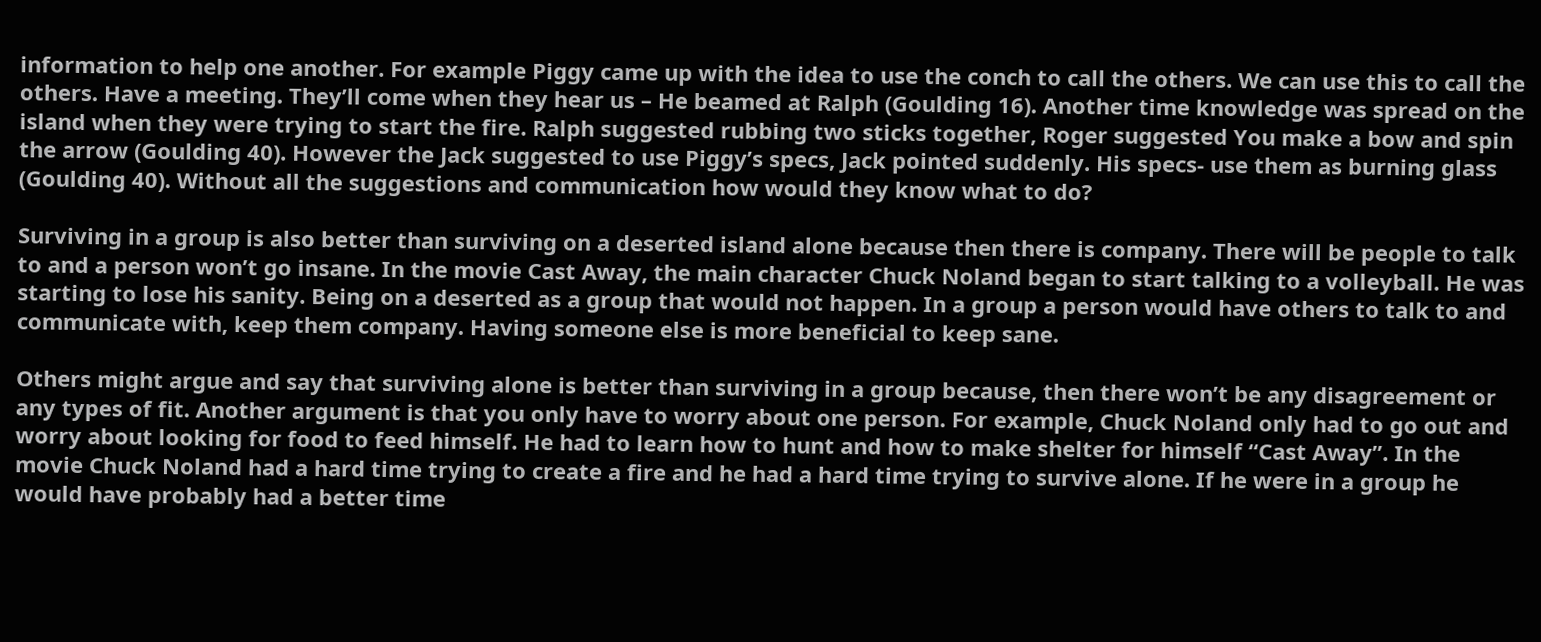information to help one another. For example Piggy came up with the idea to use the conch to call the others. We can use this to call the others. Have a meeting. They’ll come when they hear us – He beamed at Ralph (Goulding 16). Another time knowledge was spread on the island when they were trying to start the fire. Ralph suggested rubbing two sticks together, Roger suggested You make a bow and spin the arrow (Goulding 40). However the Jack suggested to use Piggy’s specs, Jack pointed suddenly. His specs- use them as burning glass (Goulding 40). Without all the suggestions and communication how would they know what to do?

Surviving in a group is also better than surviving on a deserted island alone because then there is company. There will be people to talk to and a person won’t go insane. In the movie Cast Away, the main character Chuck Noland began to start talking to a volleyball. He was starting to lose his sanity. Being on a deserted as a group that would not happen. In a group a person would have others to talk to and communicate with, keep them company. Having someone else is more beneficial to keep sane.

Others might argue and say that surviving alone is better than surviving in a group because, then there won’t be any disagreement or any types of fit. Another argument is that you only have to worry about one person. For example, Chuck Noland only had to go out and worry about looking for food to feed himself. He had to learn how to hunt and how to make shelter for himself “Cast Away”. In the movie Chuck Noland had a hard time trying to create a fire and he had a hard time trying to survive alone. If he were in a group he would have probably had a better time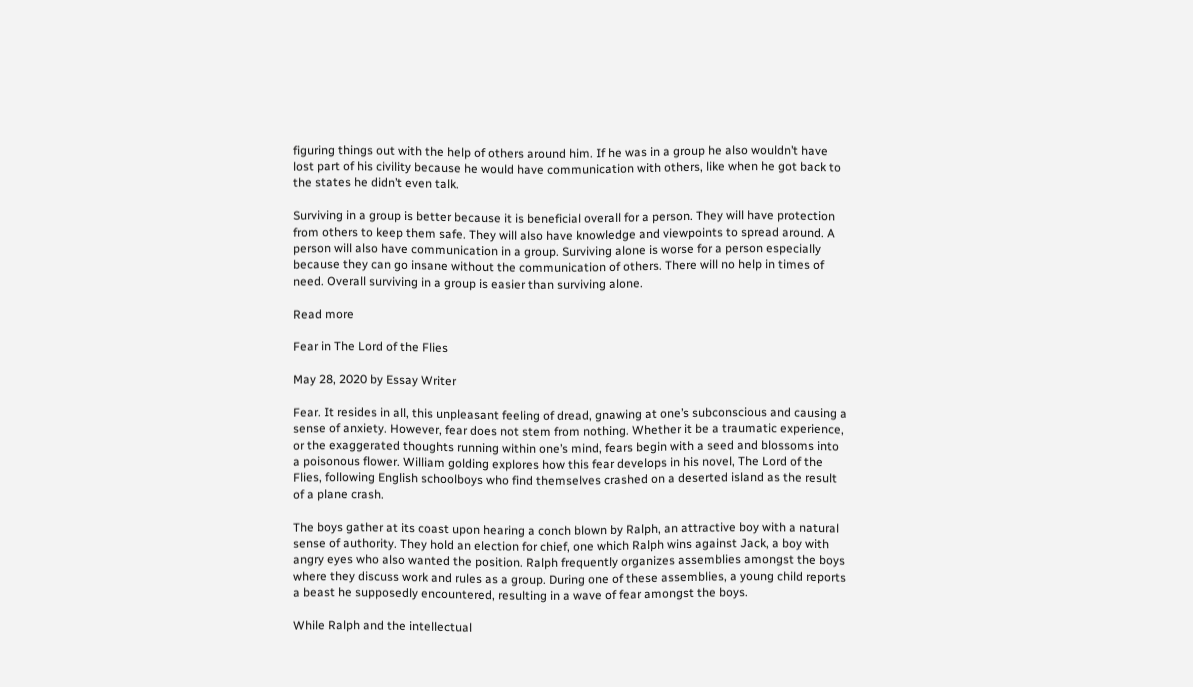figuring things out with the help of others around him. If he was in a group he also wouldn’t have lost part of his civility because he would have communication with others, like when he got back to the states he didn’t even talk.

Surviving in a group is better because it is beneficial overall for a person. They will have protection from others to keep them safe. They will also have knowledge and viewpoints to spread around. A person will also have communication in a group. Surviving alone is worse for a person especially because they can go insane without the communication of others. There will no help in times of need. Overall surviving in a group is easier than surviving alone.

Read more

Fear in The Lord of the Flies

May 28, 2020 by Essay Writer

Fear. It resides in all, this unpleasant feeling of dread, gnawing at one’s subconscious and causing a sense of anxiety. However, fear does not stem from nothing. Whether it be a traumatic experience, or the exaggerated thoughts running within one’s mind, fears begin with a seed and blossoms into a poisonous flower. William golding explores how this fear develops in his novel, The Lord of the Flies, following English schoolboys who find themselves crashed on a deserted island as the result of a plane crash.

The boys gather at its coast upon hearing a conch blown by Ralph, an attractive boy with a natural sense of authority. They hold an election for chief, one which Ralph wins against Jack, a boy with angry eyes who also wanted the position. Ralph frequently organizes assemblies amongst the boys where they discuss work and rules as a group. During one of these assemblies, a young child reports a beast he supposedly encountered, resulting in a wave of fear amongst the boys.

While Ralph and the intellectual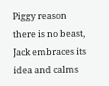Piggy reason there is no beast, Jack embraces its idea and calms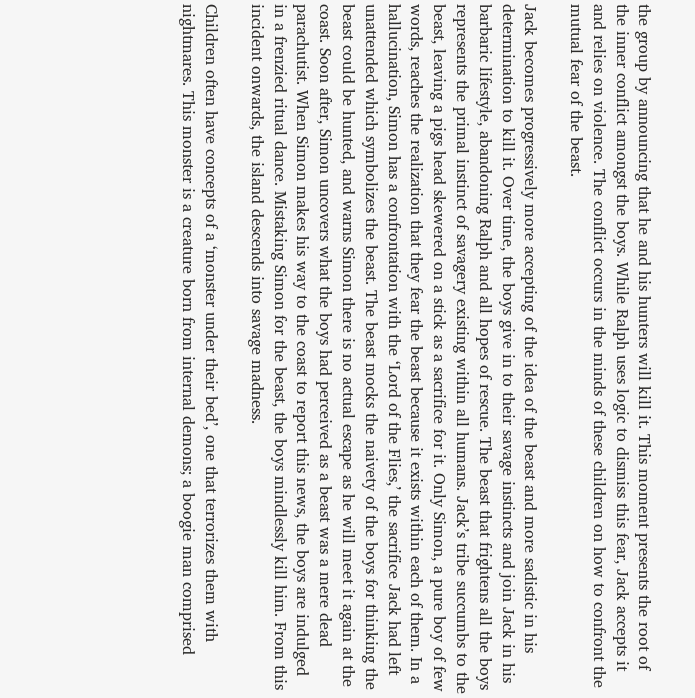the group by announcing that he and his hunters will kill it. This moment presents the root of the inner conflict amongst the boys. While Ralph uses logic to dismiss this fear, Jack accepts it and relies on violence. The conflict occurs in the minds of these children on how to confront the mutual fear of the beast.

Jack becomes progressively more accepting of the idea of the beast and more sadistic in his determination to kill it. Over time, the boys give in to their savage instincts and join Jack in his barbaric lifestyle, abandoning Ralph and all hopes of rescue. The beast that frightens all the boys represents the primal instinct of savagery existing within all humans. Jack’s tribe succumbs to the beast, leaving a pigs head skewered on a stick as a sacrifice for it. Only Simon, a pure boy of few words, reaches the realization that they fear the beast because it exists within each of them. In a hallucination, Simon has a confrontation with the ‘Lord of the Flies,’ the sacrifice Jack had left unattended which symbolizes the beast. The beast mocks the naivety of the boys for thinking the beast could be hunted, and warns Simon there is no actual escape as he will meet it again at the coast. Soon after, Simon uncovers what the boys had perceived as a beast was a mere dead parachutist. When Simon makes his way to the coast to report this news, the boys are indulged in a frenzied ritual dance. Mistaking Simon for the beast, the boys mindlessly kill him. From this incident onwards, the island descends into savage madness.

Children often have concepts of a ‘monster under their bed’, one that terrorizes them with nightmares. This monster is a creature born from internal demons; a boogie man comprised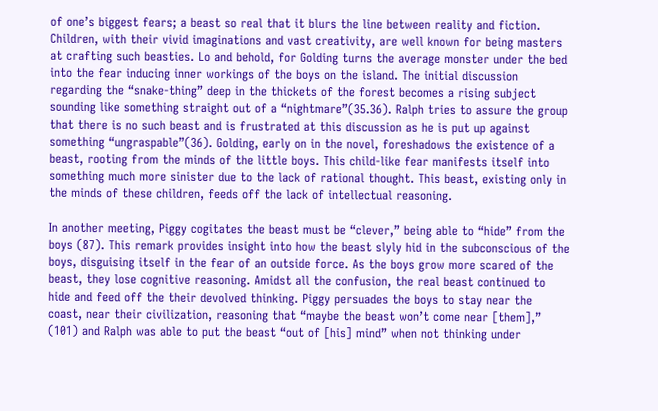of one’s biggest fears; a beast so real that it blurs the line between reality and fiction. Children, with their vivid imaginations and vast creativity, are well known for being masters at crafting such beasties. Lo and behold, for Golding turns the average monster under the bed into the fear inducing inner workings of the boys on the island. The initial discussion regarding the “snake-thing” deep in the thickets of the forest becomes a rising subject sounding like something straight out of a “nightmare”(35.36). Ralph tries to assure the group that there is no such beast and is frustrated at this discussion as he is put up against something “ungraspable”(36). Golding, early on in the novel, foreshadows the existence of a beast, rooting from the minds of the little boys. This child-like fear manifests itself into something much more sinister due to the lack of rational thought. This beast, existing only in the minds of these children, feeds off the lack of intellectual reasoning.

In another meeting, Piggy cogitates the beast must be “clever,” being able to “hide” from the boys (87). This remark provides insight into how the beast slyly hid in the subconscious of the boys, disguising itself in the fear of an outside force. As the boys grow more scared of the beast, they lose cognitive reasoning. Amidst all the confusion, the real beast continued to hide and feed off the their devolved thinking. Piggy persuades the boys to stay near the coast, near their civilization, reasoning that “maybe the beast won’t come near [them],” (101) and Ralph was able to put the beast “out of [his] mind” when not thinking under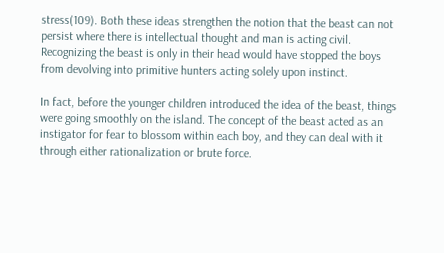stress(109). Both these ideas strengthen the notion that the beast can not persist where there is intellectual thought and man is acting civil. Recognizing the beast is only in their head would have stopped the boys from devolving into primitive hunters acting solely upon instinct.

In fact, before the younger children introduced the idea of the beast, things were going smoothly on the island. The concept of the beast acted as an instigator for fear to blossom within each boy, and they can deal with it through either rationalization or brute force.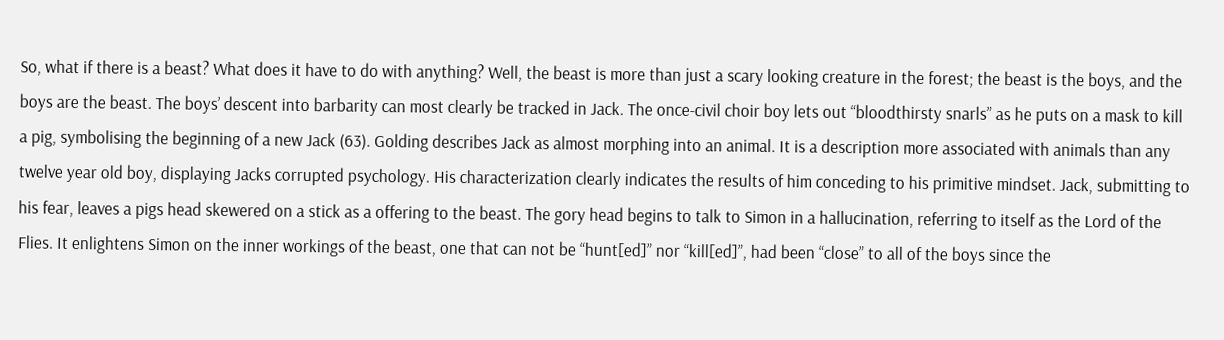So, what if there is a beast? What does it have to do with anything? Well, the beast is more than just a scary looking creature in the forest; the beast is the boys, and the boys are the beast. The boys’ descent into barbarity can most clearly be tracked in Jack. The once-civil choir boy lets out “bloodthirsty snarls” as he puts on a mask to kill a pig, symbolising the beginning of a new Jack (63). Golding describes Jack as almost morphing into an animal. It is a description more associated with animals than any twelve year old boy, displaying Jacks corrupted psychology. His characterization clearly indicates the results of him conceding to his primitive mindset. Jack, submitting to his fear, leaves a pigs head skewered on a stick as a offering to the beast. The gory head begins to talk to Simon in a hallucination, referring to itself as the Lord of the Flies. It enlightens Simon on the inner workings of the beast, one that can not be “hunt[ed]” nor “kill[ed]”, had been “close” to all of the boys since the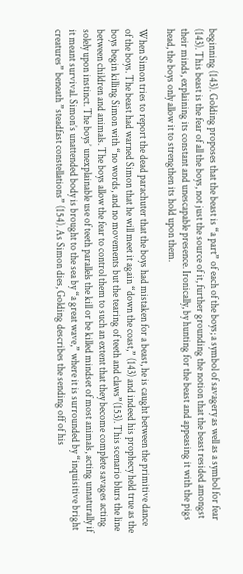beginning (143). Golding proposes that the beast is “a part” of each of the boys; a symbol of savagery as well as a symbol for fear (143). This beast is the fear of all the boys, not just the source of it, further grounding the notion that the beast resided amongst their minds, explaining its constant and unescapable presence. Ironically, by hunting for the beast and appeasing it with the pigs head, the boys only allow it to strengthen its hold upon them.

When Simon tries to report the dead parachuter that the boys had mistaken for a beast, he is caught between the primitive dance of the boys. The beast had warned Simon that he will meet it again “down the coast,” (143) and indeed his prophecy held true as the boys begin killing Simon with “no words, and no movements but the tearing of teeth and claws”(153). This scenario blurs the line between children and animals. The boys allow the fear to control them to such an extent that they become complete savages acting solely upon instinct. The boys’ unexplainable use of teeth parallels the kill or be killed mindset of most animals, acting unnaturally if it meant survival. Simon’s unattended body is brought to the sea by “a great wave,” where it is surrounded by “inquisitive bright creatures” beneath ”steadfast constellations” (154). As Simon dies, Golding describes the sending off of his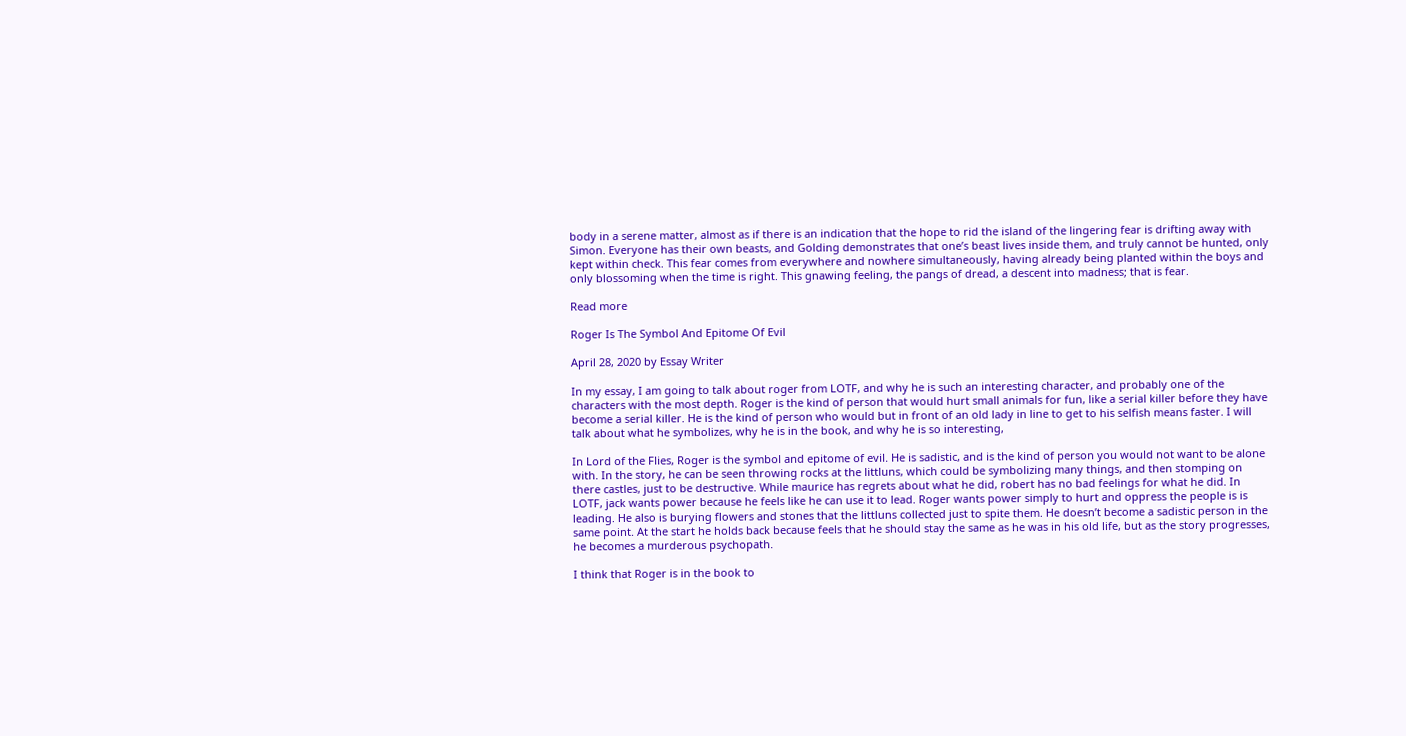body in a serene matter, almost as if there is an indication that the hope to rid the island of the lingering fear is drifting away with Simon. Everyone has their own beasts, and Golding demonstrates that one’s beast lives inside them, and truly cannot be hunted, only kept within check. This fear comes from everywhere and nowhere simultaneously, having already being planted within the boys and only blossoming when the time is right. This gnawing feeling, the pangs of dread, a descent into madness; that is fear.

Read more

Roger Is The Symbol And Epitome Of Evil

April 28, 2020 by Essay Writer

In my essay, I am going to talk about roger from LOTF, and why he is such an interesting character, and probably one of the characters with the most depth. Roger is the kind of person that would hurt small animals for fun, like a serial killer before they have become a serial killer. He is the kind of person who would but in front of an old lady in line to get to his selfish means faster. I will talk about what he symbolizes, why he is in the book, and why he is so interesting,

In Lord of the Flies, Roger is the symbol and epitome of evil. He is sadistic, and is the kind of person you would not want to be alone with. In the story, he can be seen throwing rocks at the littluns, which could be symbolizing many things, and then stomping on there castles, just to be destructive. While maurice has regrets about what he did, robert has no bad feelings for what he did. In LOTF, jack wants power because he feels like he can use it to lead. Roger wants power simply to hurt and oppress the people is is leading. He also is burying flowers and stones that the littluns collected just to spite them. He doesn’t become a sadistic person in the same point. At the start he holds back because feels that he should stay the same as he was in his old life, but as the story progresses, he becomes a murderous psychopath.

I think that Roger is in the book to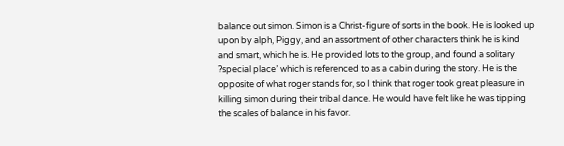balance out simon. Simon is a Christ-figure of sorts in the book. He is looked up upon by alph, Piggy, and an assortment of other characters think he is kind and smart, which he is. He provided lots to the group, and found a solitary ?special place’ which is referenced to as a cabin during the story. He is the opposite of what roger stands for, so I think that roger took great pleasure in killing simon during their tribal dance. He would have felt like he was tipping the scales of balance in his favor.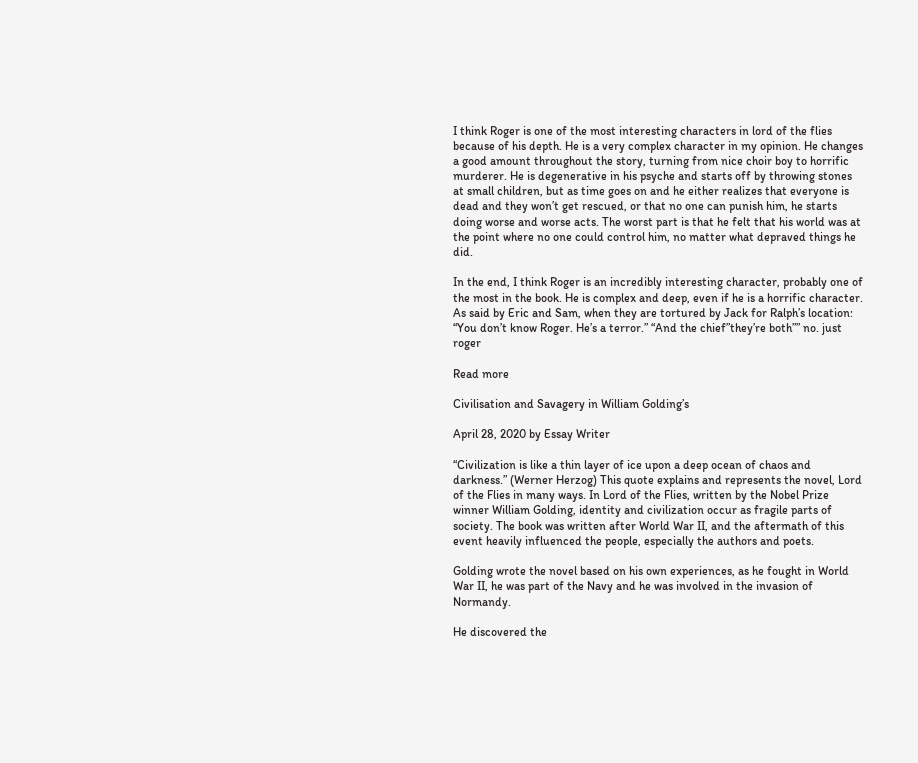I think Roger is one of the most interesting characters in lord of the flies because of his depth. He is a very complex character in my opinion. He changes a good amount throughout the story, turning from nice choir boy to horrific murderer. He is degenerative in his psyche and starts off by throwing stones at small children, but as time goes on and he either realizes that everyone is dead and they won’t get rescued, or that no one can punish him, he starts doing worse and worse acts. The worst part is that he felt that his world was at the point where no one could control him, no matter what depraved things he did.

In the end, I think Roger is an incredibly interesting character, probably one of the most in the book. He is complex and deep, even if he is a horrific character. As said by Eric and Sam, when they are tortured by Jack for Ralph’s location: “You don’t know Roger. He’s a terror.” “And the chief”they’re both”” no. just roger

Read more

Civilisation and Savagery in William Golding’s

April 28, 2020 by Essay Writer

“Civilization is like a thin layer of ice upon a deep ocean of chaos and darkness.” (Werner Herzog) This quote explains and represents the novel, Lord of the Flies in many ways. In Lord of the Flies, written by the Nobel Prize winner William Golding, identity and civilization occur as fragile parts of society. The book was written after World War II, and the aftermath of this event heavily influenced the people, especially the authors and poets.

Golding wrote the novel based on his own experiences, as he fought in World War II, he was part of the Navy and he was involved in the invasion of Normandy.

He discovered the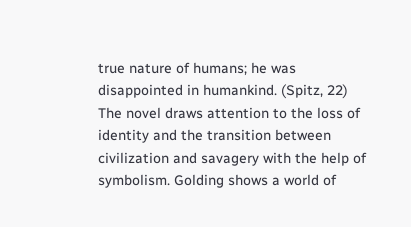true nature of humans; he was disappointed in humankind. (Spitz, 22) The novel draws attention to the loss of identity and the transition between civilization and savagery with the help of symbolism. Golding shows a world of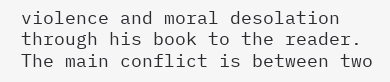violence and moral desolation through his book to the reader. The main conflict is between two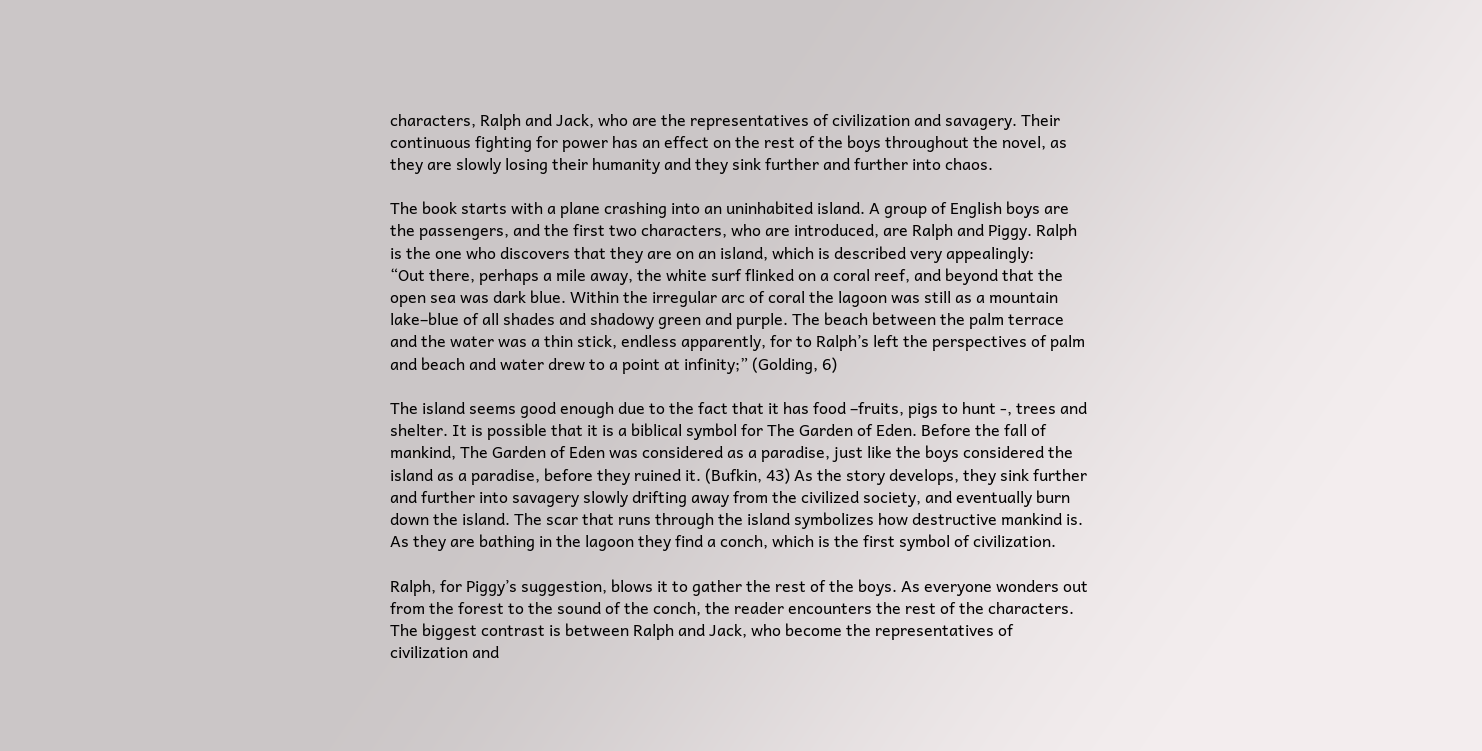characters, Ralph and Jack, who are the representatives of civilization and savagery. Their continuous fighting for power has an effect on the rest of the boys throughout the novel, as they are slowly losing their humanity and they sink further and further into chaos.

The book starts with a plane crashing into an uninhabited island. A group of English boys are the passengers, and the first two characters, who are introduced, are Ralph and Piggy. Ralph is the one who discovers that they are on an island, which is described very appealingly:
“Out there, perhaps a mile away, the white surf flinked on a coral reef, and beyond that the open sea was dark blue. Within the irregular arc of coral the lagoon was still as a mountain lake–blue of all shades and shadowy green and purple. The beach between the palm terrace and the water was a thin stick, endless apparently, for to Ralph’s left the perspectives of palm and beach and water drew to a point at infinity;” (Golding, 6)

The island seems good enough due to the fact that it has food –fruits, pigs to hunt -, trees and shelter. It is possible that it is a biblical symbol for The Garden of Eden. Before the fall of mankind, The Garden of Eden was considered as a paradise, just like the boys considered the island as a paradise, before they ruined it. (Bufkin, 43) As the story develops, they sink further and further into savagery slowly drifting away from the civilized society, and eventually burn down the island. The scar that runs through the island symbolizes how destructive mankind is.
As they are bathing in the lagoon they find a conch, which is the first symbol of civilization.

Ralph, for Piggy’s suggestion, blows it to gather the rest of the boys. As everyone wonders out from the forest to the sound of the conch, the reader encounters the rest of the characters. The biggest contrast is between Ralph and Jack, who become the representatives of civilization and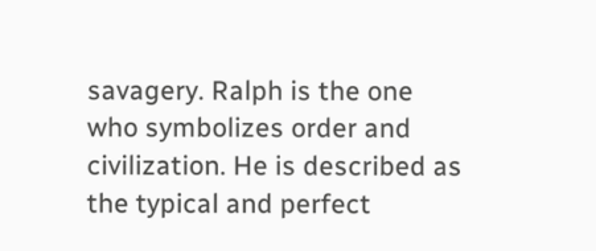savagery. Ralph is the one who symbolizes order and civilization. He is described as the typical and perfect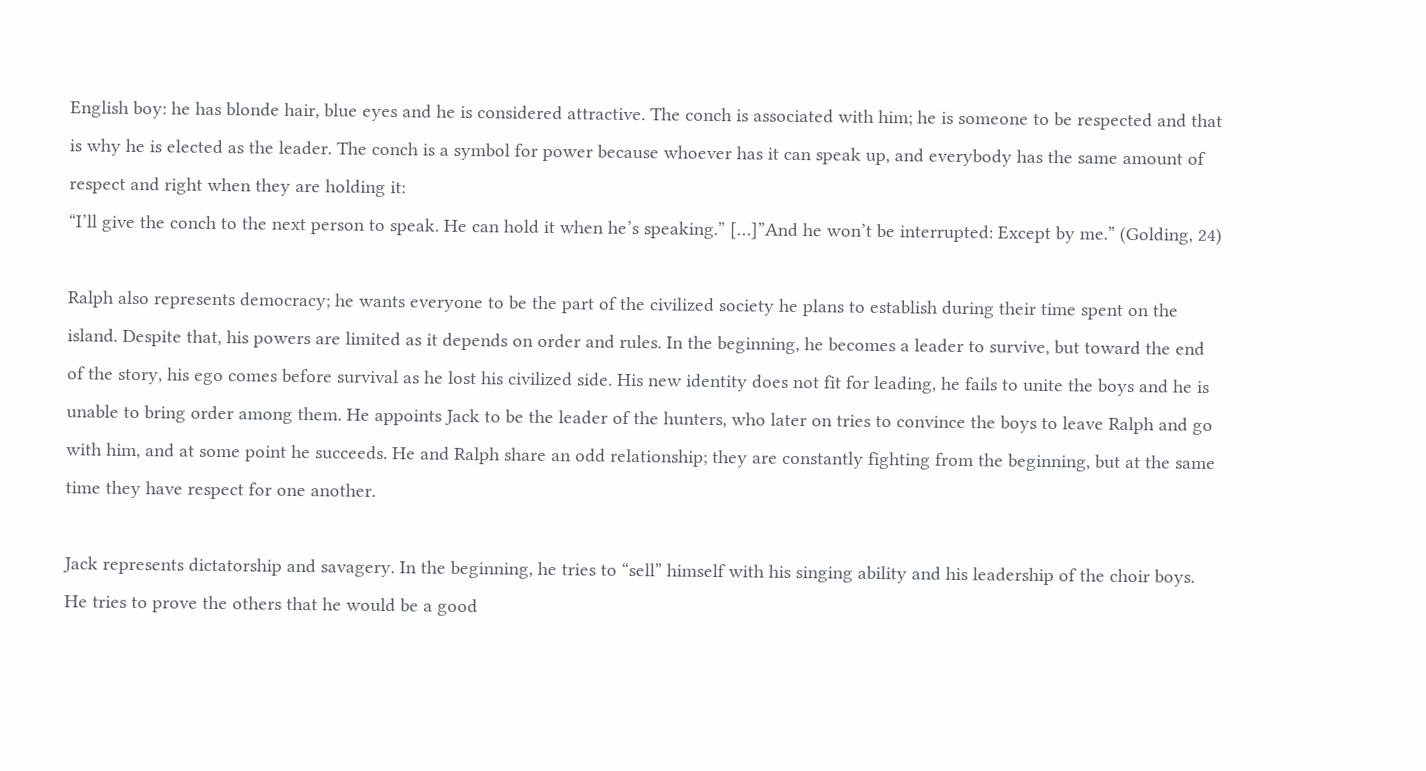English boy: he has blonde hair, blue eyes and he is considered attractive. The conch is associated with him; he is someone to be respected and that is why he is elected as the leader. The conch is a symbol for power because whoever has it can speak up, and everybody has the same amount of respect and right when they are holding it:
“I’ll give the conch to the next person to speak. He can hold it when he’s speaking.” […]”And he won’t be interrupted: Except by me.” (Golding, 24)

Ralph also represents democracy; he wants everyone to be the part of the civilized society he plans to establish during their time spent on the island. Despite that, his powers are limited as it depends on order and rules. In the beginning, he becomes a leader to survive, but toward the end of the story, his ego comes before survival as he lost his civilized side. His new identity does not fit for leading, he fails to unite the boys and he is unable to bring order among them. He appoints Jack to be the leader of the hunters, who later on tries to convince the boys to leave Ralph and go with him, and at some point he succeeds. He and Ralph share an odd relationship; they are constantly fighting from the beginning, but at the same time they have respect for one another.

Jack represents dictatorship and savagery. In the beginning, he tries to “sell” himself with his singing ability and his leadership of the choir boys. He tries to prove the others that he would be a good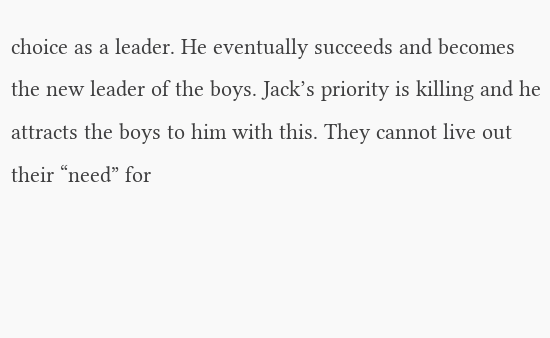choice as a leader. He eventually succeeds and becomes the new leader of the boys. Jack’s priority is killing and he attracts the boys to him with this. They cannot live out their “need” for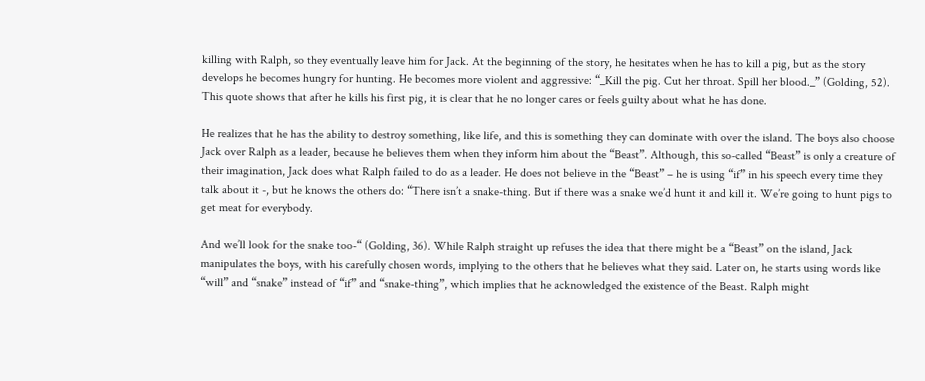killing with Ralph, so they eventually leave him for Jack. At the beginning of the story, he hesitates when he has to kill a pig, but as the story develops he becomes hungry for hunting. He becomes more violent and aggressive: “_Kill the pig. Cut her throat. Spill her blood._” (Golding, 52). This quote shows that after he kills his first pig, it is clear that he no longer cares or feels guilty about what he has done.

He realizes that he has the ability to destroy something, like life, and this is something they can dominate with over the island. The boys also choose Jack over Ralph as a leader, because he believes them when they inform him about the “Beast”. Although, this so-called “Beast” is only a creature of their imagination, Jack does what Ralph failed to do as a leader. He does not believe in the “Beast” – he is using “if” in his speech every time they talk about it -, but he knows the others do: “There isn’t a snake-thing. But if there was a snake we’d hunt it and kill it. We’re going to hunt pigs to get meat for everybody.

And we’ll look for the snake too-“ (Golding, 36). While Ralph straight up refuses the idea that there might be a “Beast” on the island, Jack manipulates the boys, with his carefully chosen words, implying to the others that he believes what they said. Later on, he starts using words like “will” and “snake” instead of “if” and “snake-thing”, which implies that he acknowledged the existence of the Beast. Ralph might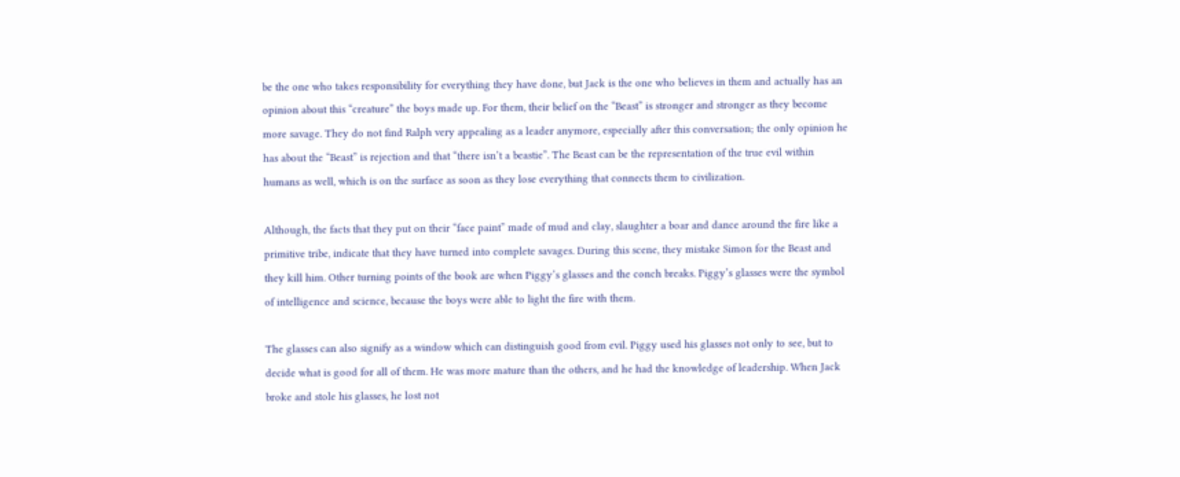be the one who takes responsibility for everything they have done, but Jack is the one who believes in them and actually has an opinion about this “creature” the boys made up. For them, their belief on the “Beast” is stronger and stronger as they become more savage. They do not find Ralph very appealing as a leader anymore, especially after this conversation; the only opinion he has about the “Beast” is rejection and that “there isn’t a beastie”. The Beast can be the representation of the true evil within humans as well, which is on the surface as soon as they lose everything that connects them to civilization.

Although, the facts that they put on their “face paint” made of mud and clay, slaughter a boar and dance around the fire like a primitive tribe, indicate that they have turned into complete savages. During this scene, they mistake Simon for the Beast and they kill him. Other turning points of the book are when Piggy’s glasses and the conch breaks. Piggy’s glasses were the symbol of intelligence and science, because the boys were able to light the fire with them.

The glasses can also signify as a window which can distinguish good from evil. Piggy used his glasses not only to see, but to decide what is good for all of them. He was more mature than the others, and he had the knowledge of leadership. When Jack broke and stole his glasses, he lost not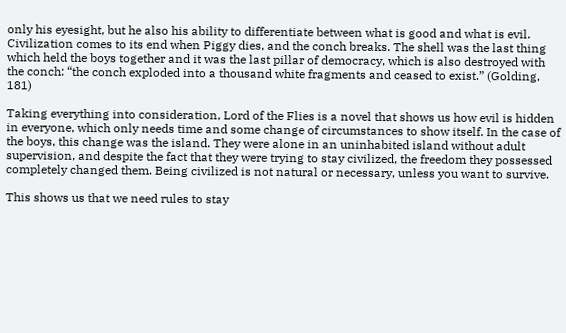only his eyesight, but he also his ability to differentiate between what is good and what is evil. Civilization comes to its end when Piggy dies, and the conch breaks. The shell was the last thing which held the boys together and it was the last pillar of democracy, which is also destroyed with the conch: “the conch exploded into a thousand white fragments and ceased to exist.” (Golding, 181)

Taking everything into consideration, Lord of the Flies is a novel that shows us how evil is hidden in everyone, which only needs time and some change of circumstances to show itself. In the case of the boys, this change was the island. They were alone in an uninhabited island without adult supervision, and despite the fact that they were trying to stay civilized, the freedom they possessed completely changed them. Being civilized is not natural or necessary, unless you want to survive.

This shows us that we need rules to stay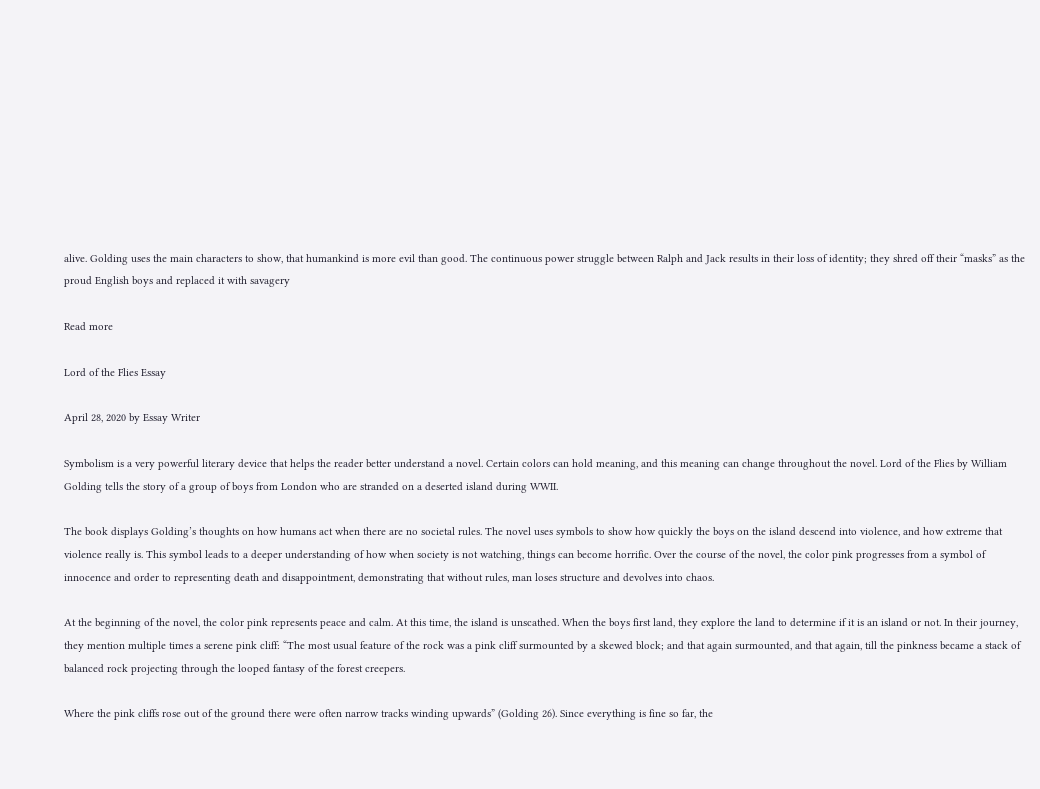alive. Golding uses the main characters to show, that humankind is more evil than good. The continuous power struggle between Ralph and Jack results in their loss of identity; they shred off their “masks” as the proud English boys and replaced it with savagery

Read more

Lord of the Flies Essay

April 28, 2020 by Essay Writer

Symbolism is a very powerful literary device that helps the reader better understand a novel. Certain colors can hold meaning, and this meaning can change throughout the novel. Lord of the Flies by William Golding tells the story of a group of boys from London who are stranded on a deserted island during WWII.

The book displays Golding’s thoughts on how humans act when there are no societal rules. The novel uses symbols to show how quickly the boys on the island descend into violence, and how extreme that violence really is. This symbol leads to a deeper understanding of how when society is not watching, things can become horrific. Over the course of the novel, the color pink progresses from a symbol of innocence and order to representing death and disappointment, demonstrating that without rules, man loses structure and devolves into chaos.

At the beginning of the novel, the color pink represents peace and calm. At this time, the island is unscathed. When the boys first land, they explore the land to determine if it is an island or not. In their journey, they mention multiple times a serene pink cliff: “The most usual feature of the rock was a pink cliff surmounted by a skewed block; and that again surmounted, and that again, till the pinkness became a stack of balanced rock projecting through the looped fantasy of the forest creepers.

Where the pink cliffs rose out of the ground there were often narrow tracks winding upwards” (Golding 26). Since everything is fine so far, the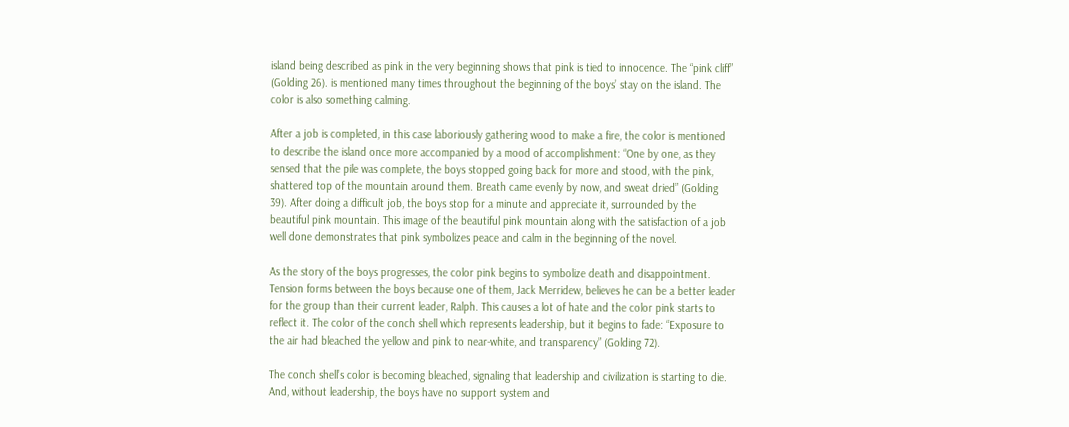island being described as pink in the very beginning shows that pink is tied to innocence. The “pink cliff” (Golding 26). is mentioned many times throughout the beginning of the boys’ stay on the island. The color is also something calming.

After a job is completed, in this case laboriously gathering wood to make a fire, the color is mentioned to describe the island once more accompanied by a mood of accomplishment: “One by one, as they sensed that the pile was complete, the boys stopped going back for more and stood, with the pink, shattered top of the mountain around them. Breath came evenly by now, and sweat dried” (Golding 39). After doing a difficult job, the boys stop for a minute and appreciate it, surrounded by the beautiful pink mountain. This image of the beautiful pink mountain along with the satisfaction of a job well done demonstrates that pink symbolizes peace and calm in the beginning of the novel.

As the story of the boys progresses, the color pink begins to symbolize death and disappointment. Tension forms between the boys because one of them, Jack Merridew, believes he can be a better leader for the group than their current leader, Ralph. This causes a lot of hate and the color pink starts to reflect it. The color of the conch shell which represents leadership, but it begins to fade: “Exposure to the air had bleached the yellow and pink to near-white, and transparency” (Golding 72).

The conch shell’s color is becoming bleached, signaling that leadership and civilization is starting to die. And, without leadership, the boys have no support system and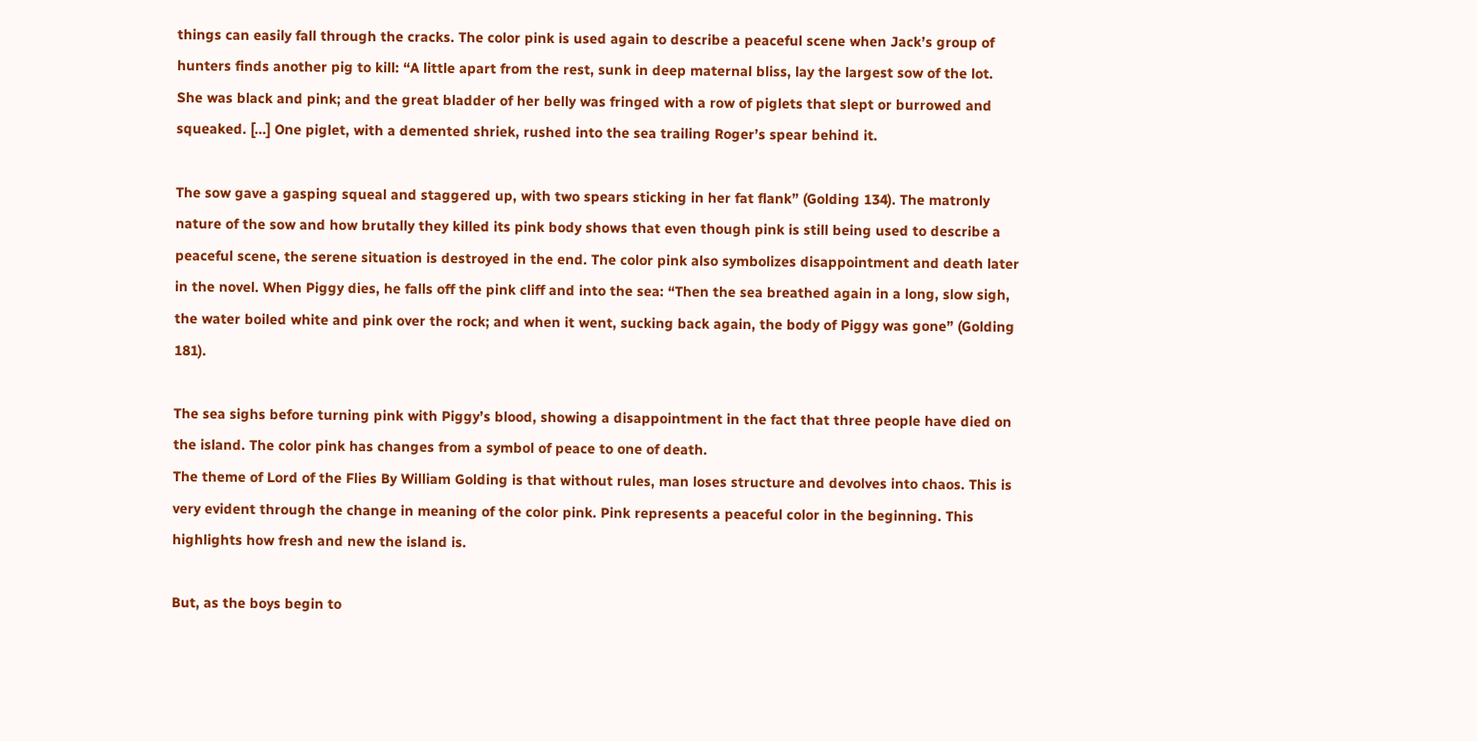things can easily fall through the cracks. The color pink is used again to describe a peaceful scene when Jack’s group of hunters finds another pig to kill: “A little apart from the rest, sunk in deep maternal bliss, lay the largest sow of the lot. She was black and pink; and the great bladder of her belly was fringed with a row of piglets that slept or burrowed and squeaked. […] One piglet, with a demented shriek, rushed into the sea trailing Roger’s spear behind it.

The sow gave a gasping squeal and staggered up, with two spears sticking in her fat flank” (Golding 134). The matronly nature of the sow and how brutally they killed its pink body shows that even though pink is still being used to describe a peaceful scene, the serene situation is destroyed in the end. The color pink also symbolizes disappointment and death later in the novel. When Piggy dies, he falls off the pink cliff and into the sea: “Then the sea breathed again in a long, slow sigh, the water boiled white and pink over the rock; and when it went, sucking back again, the body of Piggy was gone” (Golding 181).

The sea sighs before turning pink with Piggy’s blood, showing a disappointment in the fact that three people have died on the island. The color pink has changes from a symbol of peace to one of death.
The theme of Lord of the Flies By William Golding is that without rules, man loses structure and devolves into chaos. This is very evident through the change in meaning of the color pink. Pink represents a peaceful color in the beginning. This highlights how fresh and new the island is.

But, as the boys begin to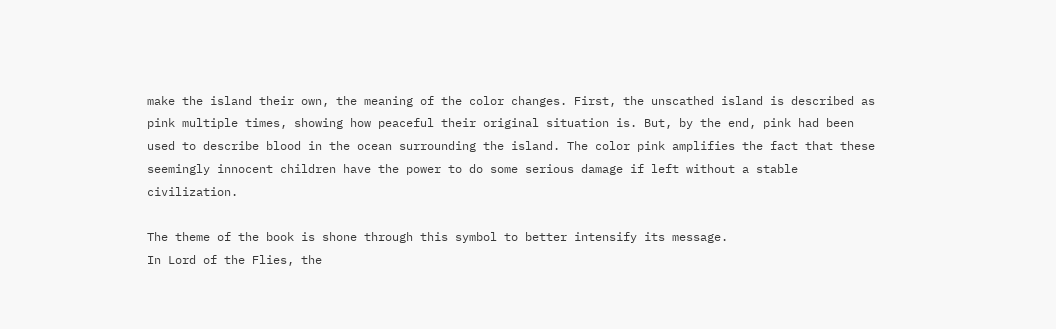make the island their own, the meaning of the color changes. First, the unscathed island is described as pink multiple times, showing how peaceful their original situation is. But, by the end, pink had been used to describe blood in the ocean surrounding the island. The color pink amplifies the fact that these seemingly innocent children have the power to do some serious damage if left without a stable civilization.

The theme of the book is shone through this symbol to better intensify its message.
In Lord of the Flies, the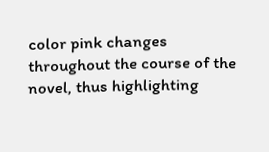color pink changes throughout the course of the novel, thus highlighting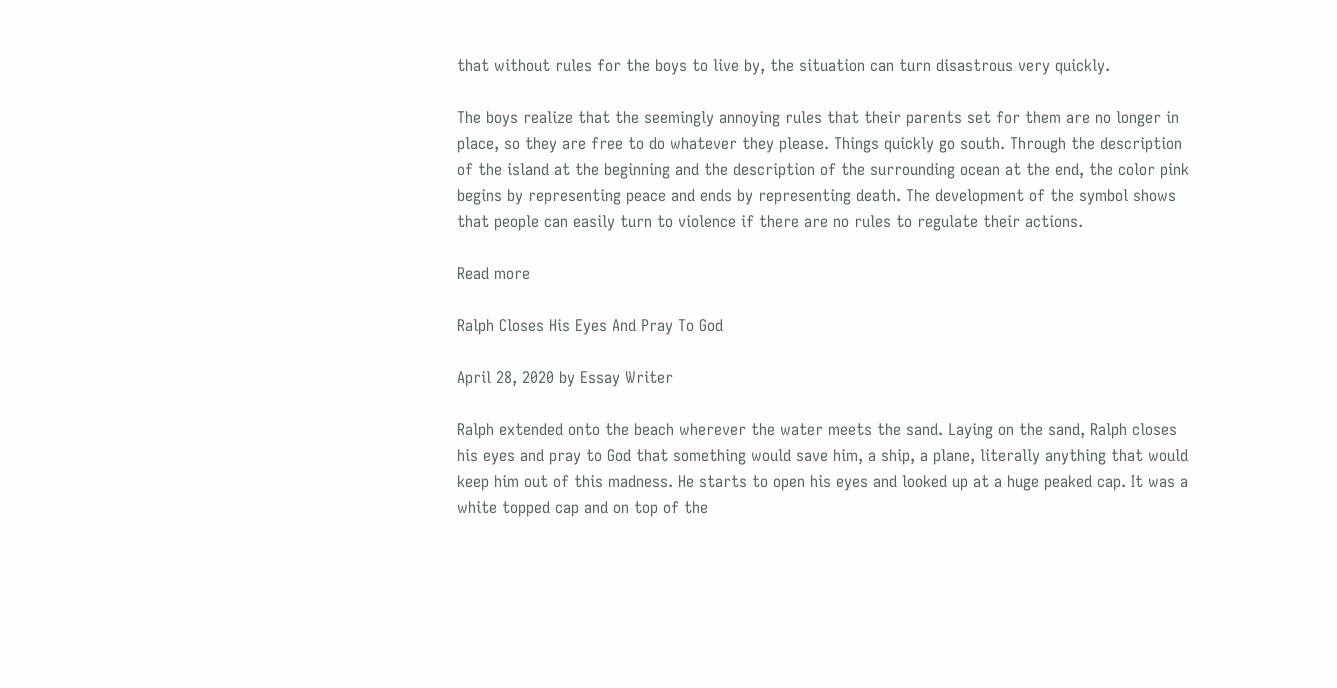that without rules for the boys to live by, the situation can turn disastrous very quickly.

The boys realize that the seemingly annoying rules that their parents set for them are no longer in place, so they are free to do whatever they please. Things quickly go south. Through the description of the island at the beginning and the description of the surrounding ocean at the end, the color pink begins by representing peace and ends by representing death. The development of the symbol shows that people can easily turn to violence if there are no rules to regulate their actions.

Read more

Ralph Closes His Eyes And Pray To God

April 28, 2020 by Essay Writer

Ralph extended onto the beach wherever the water meets the sand. Laying on the sand, Ralph closes his eyes and pray to God that something would save him, a ship, a plane, literally anything that would keep him out of this madness. He starts to open his eyes and looked up at a huge peaked cap. It was a white topped cap and on top of the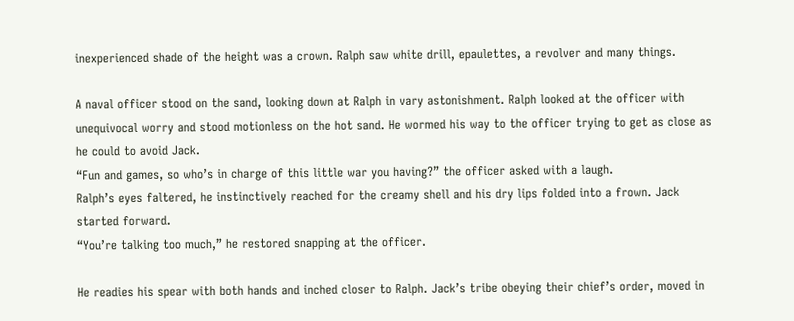inexperienced shade of the height was a crown. Ralph saw white drill, epaulettes, a revolver and many things.

A naval officer stood on the sand, looking down at Ralph in vary astonishment. Ralph looked at the officer with unequivocal worry and stood motionless on the hot sand. He wormed his way to the officer trying to get as close as he could to avoid Jack.
“Fun and games, so who’s in charge of this little war you having?” the officer asked with a laugh.
Ralph’s eyes faltered, he instinctively reached for the creamy shell and his dry lips folded into a frown. Jack started forward.
“You’re talking too much,” he restored snapping at the officer.

He readies his spear with both hands and inched closer to Ralph. Jack’s tribe obeying their chief’s order, moved in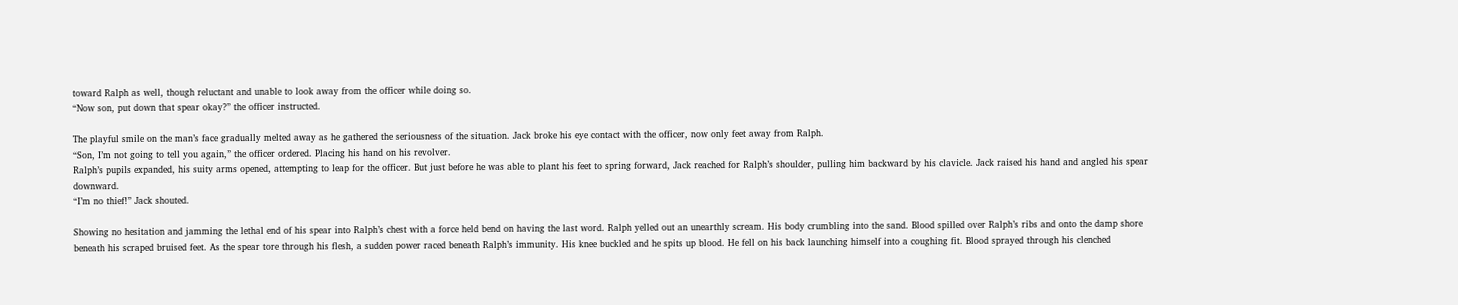toward Ralph as well, though reluctant and unable to look away from the officer while doing so.
“Now son, put down that spear okay?” the officer instructed.

The playful smile on the man’s face gradually melted away as he gathered the seriousness of the situation. Jack broke his eye contact with the officer, now only feet away from Ralph.
“Son, I’m not going to tell you again,” the officer ordered. Placing his hand on his revolver.
Ralph’s pupils expanded, his suity arms opened, attempting to leap for the officer. But just before he was able to plant his feet to spring forward, Jack reached for Ralph’s shoulder, pulling him backward by his clavicle. Jack raised his hand and angled his spear downward.
“I’m no thief!” Jack shouted.

Showing no hesitation and jamming the lethal end of his spear into Ralph’s chest with a force held bend on having the last word. Ralph yelled out an unearthly scream. His body crumbling into the sand. Blood spilled over Ralph’s ribs and onto the damp shore beneath his scraped bruised feet. As the spear tore through his flesh, a sudden power raced beneath Ralph’s immunity. His knee buckled and he spits up blood. He fell on his back launching himself into a coughing fit. Blood sprayed through his clenched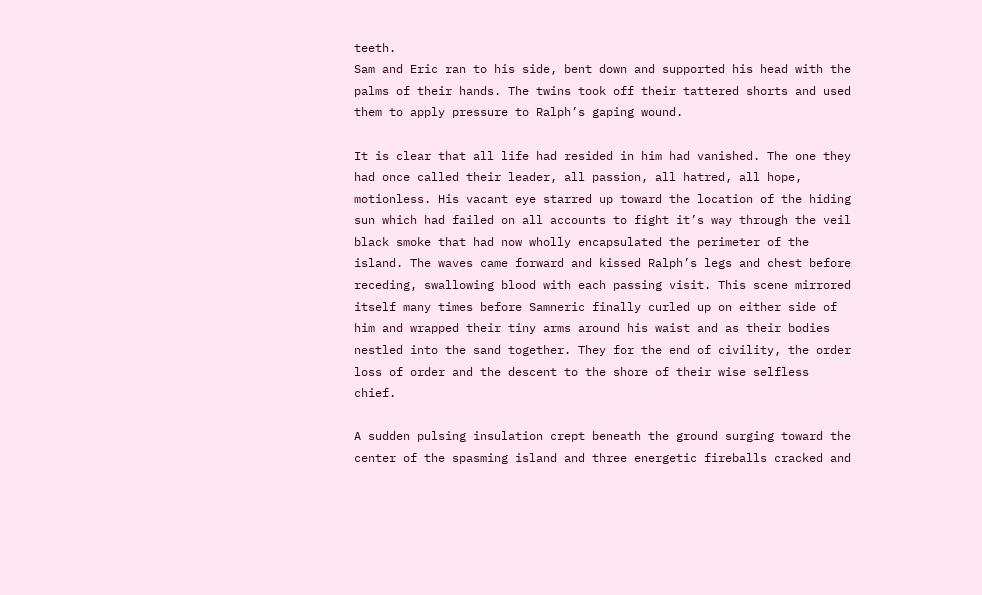teeth.
Sam and Eric ran to his side, bent down and supported his head with the palms of their hands. The twins took off their tattered shorts and used them to apply pressure to Ralph’s gaping wound.

It is clear that all life had resided in him had vanished. The one they had once called their leader, all passion, all hatred, all hope, motionless. His vacant eye starred up toward the location of the hiding sun which had failed on all accounts to fight it’s way through the veil black smoke that had now wholly encapsulated the perimeter of the island. The waves came forward and kissed Ralph’s legs and chest before receding, swallowing blood with each passing visit. This scene mirrored itself many times before Samneric finally curled up on either side of him and wrapped their tiny arms around his waist and as their bodies nestled into the sand together. They for the end of civility, the order loss of order and the descent to the shore of their wise selfless chief.

A sudden pulsing insulation crept beneath the ground surging toward the center of the spasming island and three energetic fireballs cracked and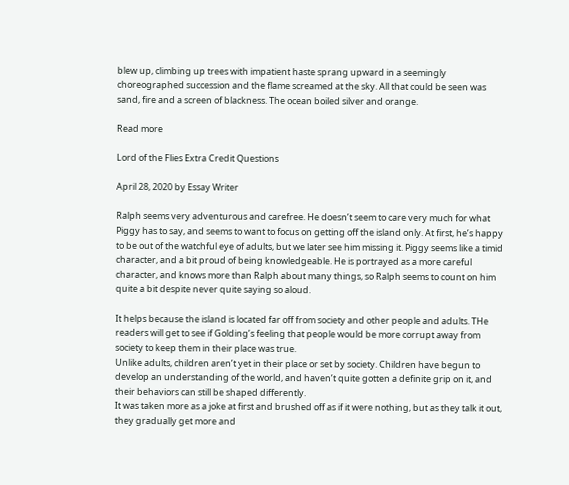blew up, climbing up trees with impatient haste sprang upward in a seemingly choreographed succession and the flame screamed at the sky. All that could be seen was sand, fire and a screen of blackness. The ocean boiled silver and orange.

Read more

Lord of the Flies Extra Credit Questions

April 28, 2020 by Essay Writer

Ralph seems very adventurous and carefree. He doesn’t seem to care very much for what Piggy has to say, and seems to want to focus on getting off the island only. At first, he’s happy to be out of the watchful eye of adults, but we later see him missing it. Piggy seems like a timid character, and a bit proud of being knowledgeable. He is portrayed as a more careful character, and knows more than Ralph about many things, so Ralph seems to count on him quite a bit despite never quite saying so aloud.

It helps because the island is located far off from society and other people and adults. THe readers will get to see if Golding’s feeling that people would be more corrupt away from society to keep them in their place was true.
Unlike adults, children aren’t yet in their place or set by society. Children have begun to develop an understanding of the world, and haven’t quite gotten a definite grip on it, and their behaviors can still be shaped differently.
It was taken more as a joke at first and brushed off as if it were nothing, but as they talk it out, they gradually get more and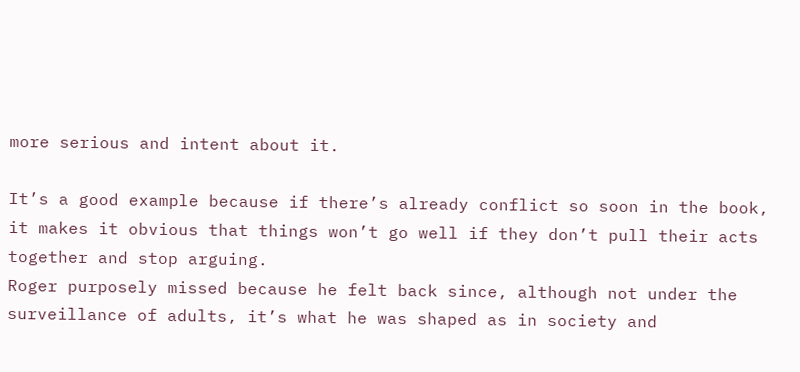more serious and intent about it.

It’s a good example because if there’s already conflict so soon in the book, it makes it obvious that things won’t go well if they don’t pull their acts together and stop arguing.
Roger purposely missed because he felt back since, although not under the surveillance of adults, it’s what he was shaped as in society and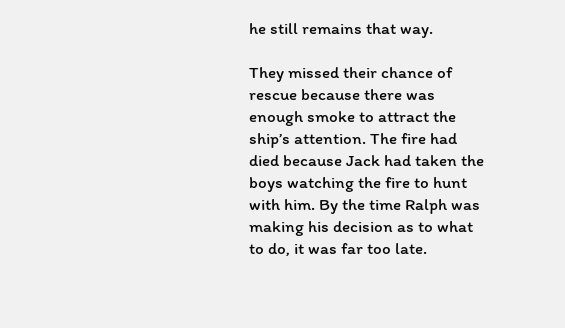he still remains that way.

They missed their chance of rescue because there was enough smoke to attract the ship’s attention. The fire had died because Jack had taken the boys watching the fire to hunt with him. By the time Ralph was making his decision as to what to do, it was far too late.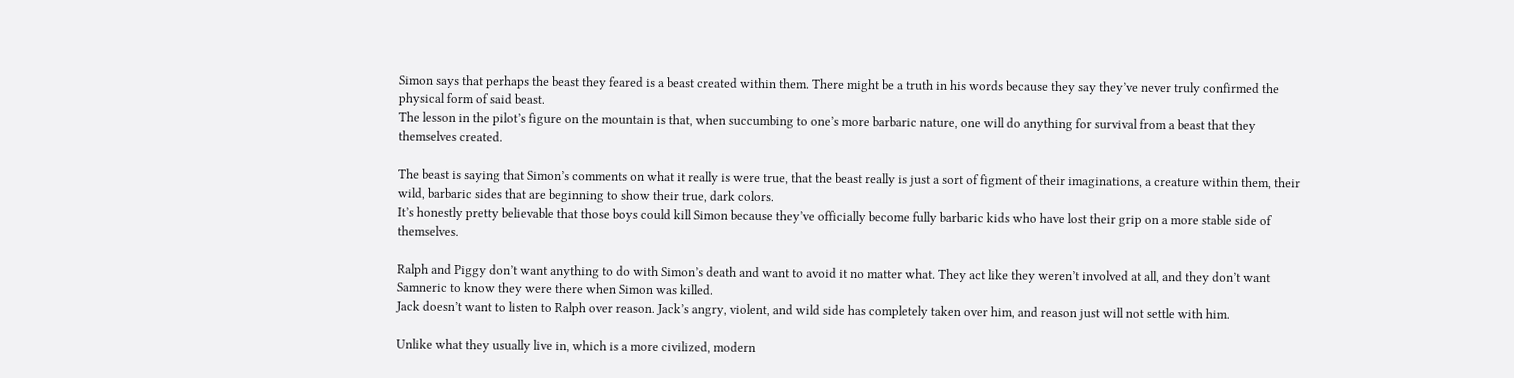Simon says that perhaps the beast they feared is a beast created within them. There might be a truth in his words because they say they’ve never truly confirmed the physical form of said beast.
The lesson in the pilot’s figure on the mountain is that, when succumbing to one’s more barbaric nature, one will do anything for survival from a beast that they themselves created.

The beast is saying that Simon’s comments on what it really is were true, that the beast really is just a sort of figment of their imaginations, a creature within them, their wild, barbaric sides that are beginning to show their true, dark colors.
It’s honestly pretty believable that those boys could kill Simon because they’ve officially become fully barbaric kids who have lost their grip on a more stable side of themselves.

Ralph and Piggy don’t want anything to do with Simon’s death and want to avoid it no matter what. They act like they weren’t involved at all, and they don’t want Samneric to know they were there when Simon was killed.
Jack doesn’t want to listen to Ralph over reason. Jack’s angry, violent, and wild side has completely taken over him, and reason just will not settle with him.

Unlike what they usually live in, which is a more civilized, modern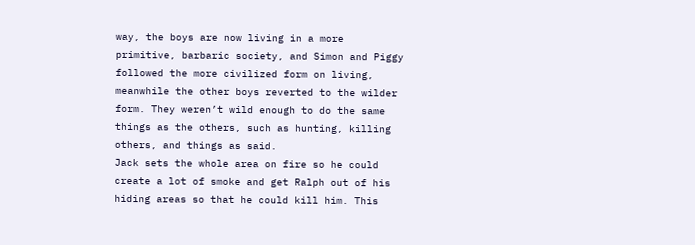way, the boys are now living in a more primitive, barbaric society, and Simon and Piggy followed the more civilized form on living, meanwhile the other boys reverted to the wilder form. They weren’t wild enough to do the same things as the others, such as hunting, killing others, and things as said.
Jack sets the whole area on fire so he could create a lot of smoke and get Ralph out of his hiding areas so that he could kill him. This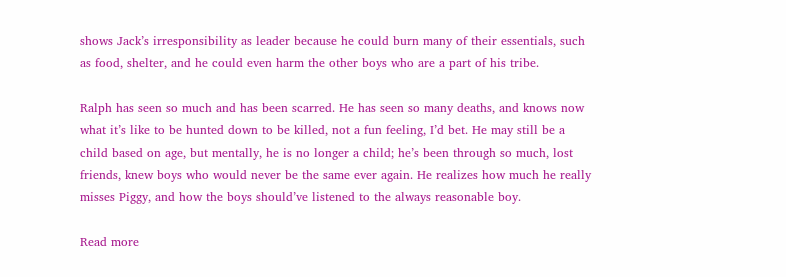shows Jack’s irresponsibility as leader because he could burn many of their essentials, such as food, shelter, and he could even harm the other boys who are a part of his tribe.

Ralph has seen so much and has been scarred. He has seen so many deaths, and knows now what it’s like to be hunted down to be killed, not a fun feeling, I’d bet. He may still be a child based on age, but mentally, he is no longer a child; he’s been through so much, lost friends, knew boys who would never be the same ever again. He realizes how much he really misses Piggy, and how the boys should’ve listened to the always reasonable boy.

Read more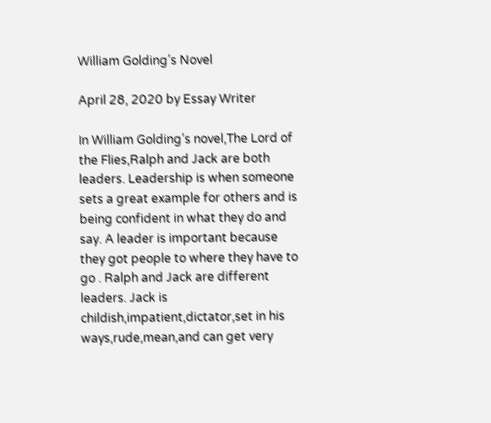William Golding’s Novel

April 28, 2020 by Essay Writer

In William Golding’s novel,The Lord of the Flies,Ralph and Jack are both leaders. Leadership is when someone sets a great example for others and is being confident in what they do and say. A leader is important because they got people to where they have to go . Ralph and Jack are different leaders. Jack is childish,impatient,dictator,set in his ways,rude,mean,and can get very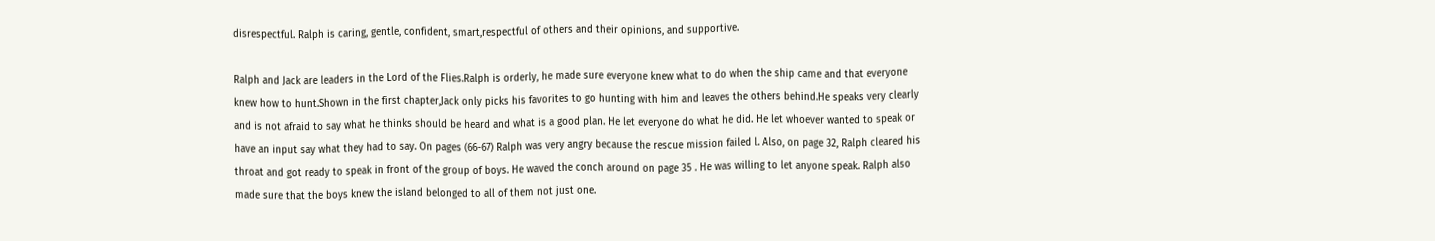disrespectful. Ralph is caring, gentle, confident, smart,respectful of others and their opinions, and supportive.

Ralph and Jack are leaders in the Lord of the Flies.Ralph is orderly, he made sure everyone knew what to do when the ship came and that everyone knew how to hunt.Shown in the first chapter,Jack only picks his favorites to go hunting with him and leaves the others behind.He speaks very clearly and is not afraid to say what he thinks should be heard and what is a good plan. He let everyone do what he did. He let whoever wanted to speak or have an input say what they had to say. On pages (66-67) Ralph was very angry because the rescue mission failed l. Also, on page 32, Ralph cleared his throat and got ready to speak in front of the group of boys. He waved the conch around on page 35 . He was willing to let anyone speak. Ralph also made sure that the boys knew the island belonged to all of them not just one.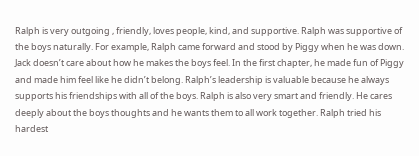Ralph is very outgoing , friendly, loves people, kind, and supportive. Ralph was supportive of the boys naturally. For example, Ralph came forward and stood by Piggy when he was down. Jack doesn’t care about how he makes the boys feel. In the first chapter, he made fun of Piggy and made him feel like he didn’t belong. Ralph’s leadership is valuable because he always supports his friendships with all of the boys. Ralph is also very smart and friendly. He cares deeply about the boys thoughts and he wants them to all work together. Ralph tried his hardest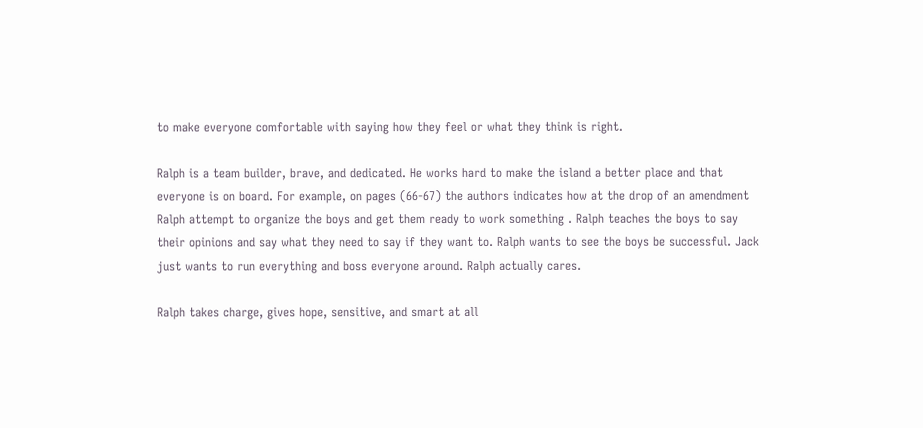to make everyone comfortable with saying how they feel or what they think is right.

Ralph is a team builder, brave, and dedicated. He works hard to make the island a better place and that everyone is on board. For example, on pages (66-67) the authors indicates how at the drop of an amendment Ralph attempt to organize the boys and get them ready to work something . Ralph teaches the boys to say their opinions and say what they need to say if they want to. Ralph wants to see the boys be successful. Jack just wants to run everything and boss everyone around. Ralph actually cares.

Ralph takes charge, gives hope, sensitive, and smart at all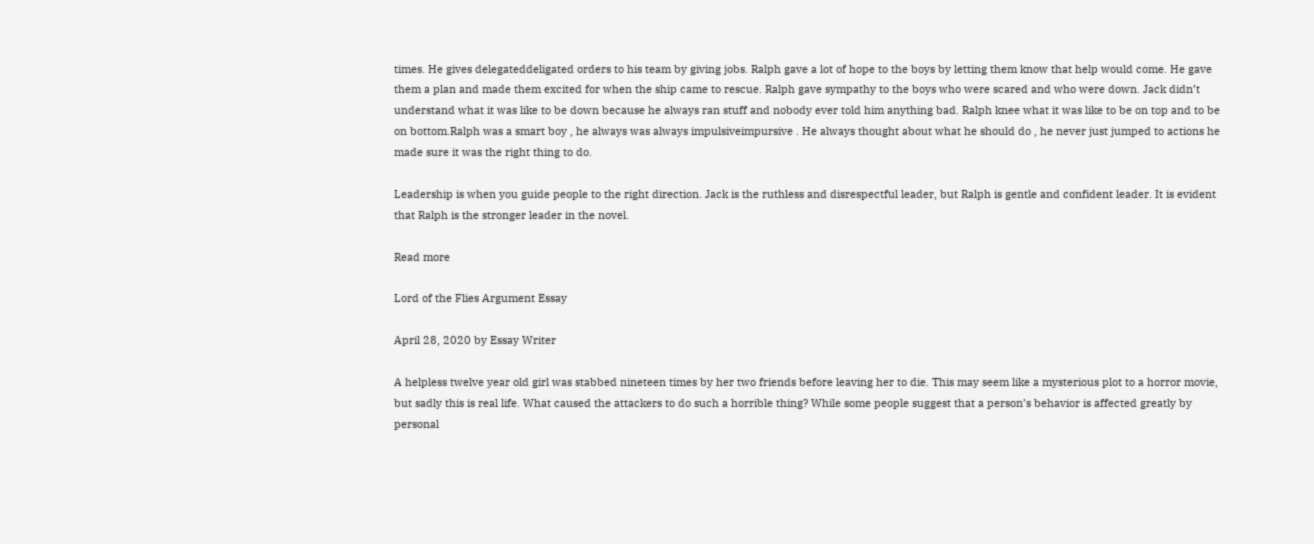times. He gives delegateddeligated orders to his team by giving jobs. Ralph gave a lot of hope to the boys by letting them know that help would come. He gave them a plan and made them excited for when the ship came to rescue. Ralph gave sympathy to the boys who were scared and who were down. Jack didn’t understand what it was like to be down because he always ran stuff and nobody ever told him anything bad. Ralph knee what it was like to be on top and to be on bottom.Ralph was a smart boy , he always was always impulsiveimpursive . He always thought about what he should do , he never just jumped to actions he made sure it was the right thing to do.

Leadership is when you guide people to the right direction. Jack is the ruthless and disrespectful leader, but Ralph is gentle and confident leader. It is evident that Ralph is the stronger leader in the novel.

Read more

Lord of the Flies Argument Essay

April 28, 2020 by Essay Writer

A helpless twelve year old girl was stabbed nineteen times by her two friends before leaving her to die. This may seem like a mysterious plot to a horror movie, but sadly this is real life. What caused the attackers to do such a horrible thing? While some people suggest that a person’s behavior is affected greatly by personal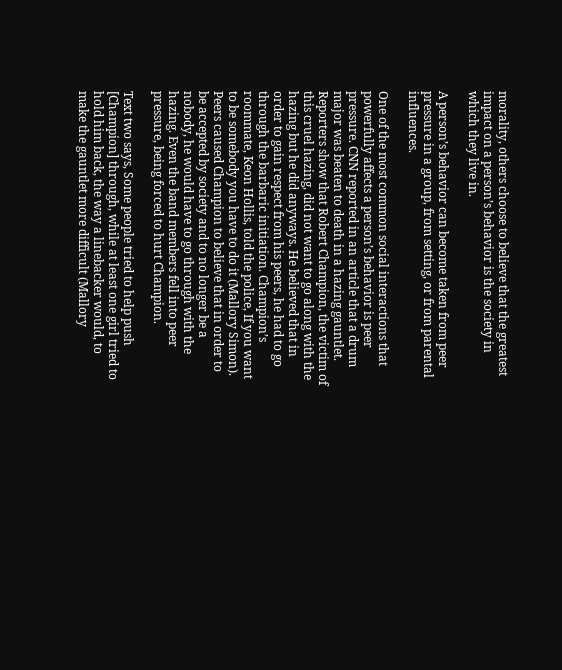morality, others choose to believe that the greatest impact on a person’s behavior is the society in which they live in.

A person’s behavior can become taken from peer pressure in a group, from setting, or from parental influences.

One of the most common social interactions that powerfully affects a person’s behavior is peer pressure. CNN reported in an article that a drum major was beaten to death in a hazing gauntlet. Reporters show that Robert Champion, the victim of this cruel hazing, did not want to go along with the hazing but he did anyways. He believed that in order to gain respect from his peers, he had to go through the barbaric initiation. Champion’s roommate, Keon Hollis, told the police, If you want to be somebody you have to do it (Mallory Simon). Peers caused Champion to believe that in order to be accepted by society and to no longer be a nobody, he would have to go through with the hazing. Even the band members fell into peer pressure, being forced to hurt Champion.

Text two says, Some people tried to help push [Champion] through, while at least one girl tried to hold him back, the way a linebacker would, to make the gauntlet more difficult (Mallory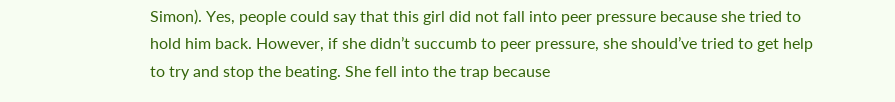Simon). Yes, people could say that this girl did not fall into peer pressure because she tried to hold him back. However, if she didn’t succumb to peer pressure, she should’ve tried to get help to try and stop the beating. She fell into the trap because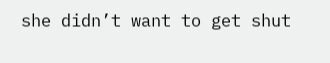she didn’t want to get shut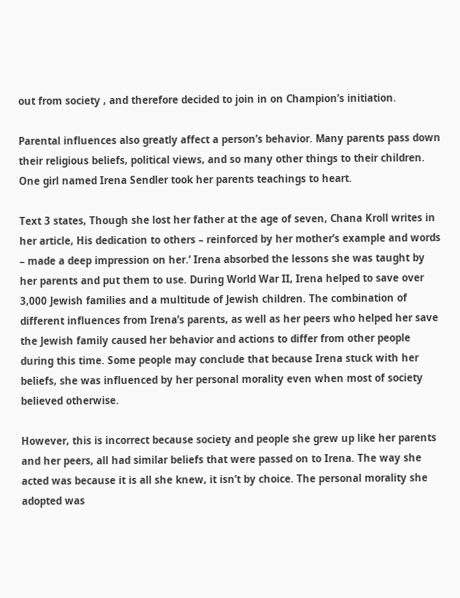out from society , and therefore decided to join in on Champion’s initiation.

Parental influences also greatly affect a person’s behavior. Many parents pass down their religious beliefs, political views, and so many other things to their children. One girl named Irena Sendler took her parents teachings to heart.

Text 3 states, Though she lost her father at the age of seven, Chana Kroll writes in her article, His dedication to others – reinforced by her mother’s example and words – made a deep impression on her.’ Irena absorbed the lessons she was taught by her parents and put them to use. During World War II, Irena helped to save over 3,000 Jewish families and a multitude of Jewish children. The combination of different influences from Irena’s parents, as well as her peers who helped her save the Jewish family caused her behavior and actions to differ from other people during this time. Some people may conclude that because Irena stuck with her beliefs, she was influenced by her personal morality even when most of society believed otherwise.

However, this is incorrect because society and people she grew up like her parents and her peers, all had similar beliefs that were passed on to Irena. The way she acted was because it is all she knew, it isn’t by choice. The personal morality she adopted was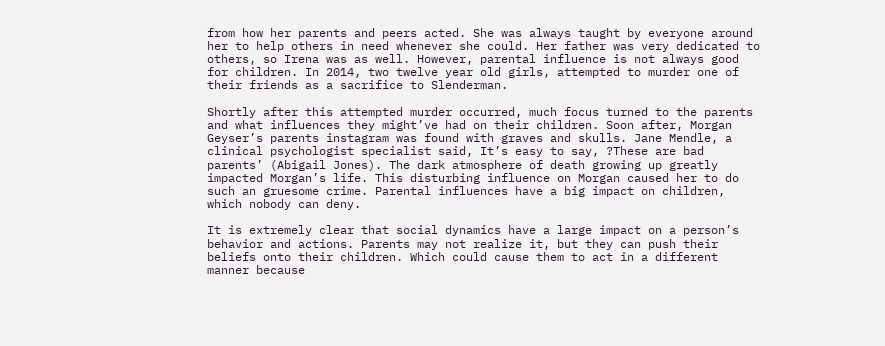from how her parents and peers acted. She was always taught by everyone around her to help others in need whenever she could. Her father was very dedicated to others, so Irena was as well. However, parental influence is not always good for children. In 2014, two twelve year old girls, attempted to murder one of their friends as a sacrifice to Slenderman.

Shortly after this attempted murder occurred, much focus turned to the parents and what influences they might’ve had on their children. Soon after, Morgan Geyser’s parents instagram was found with graves and skulls. Jane Mendle, a clinical psychologist specialist said, It’s easy to say, ?These are bad parents’ (Abigail Jones). The dark atmosphere of death growing up greatly impacted Morgan’s life. This disturbing influence on Morgan caused her to do such an gruesome crime. Parental influences have a big impact on children, which nobody can deny.

It is extremely clear that social dynamics have a large impact on a person’s behavior and actions. Parents may not realize it, but they can push their beliefs onto their children. Which could cause them to act in a different manner because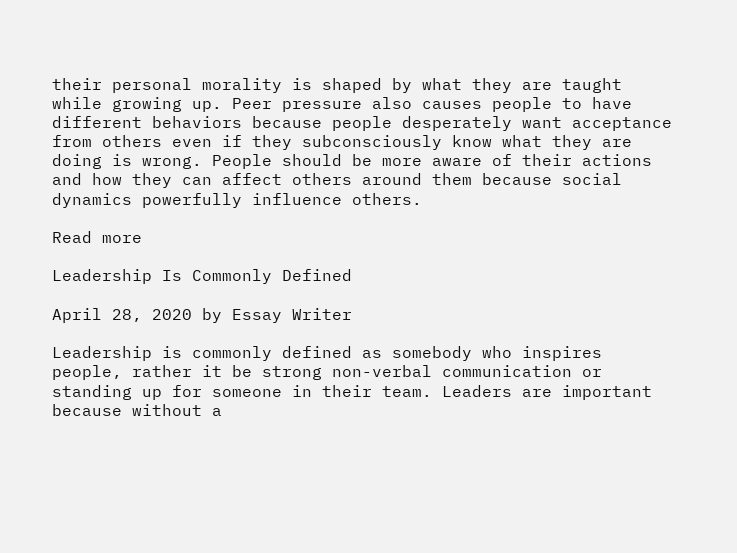their personal morality is shaped by what they are taught while growing up. Peer pressure also causes people to have different behaviors because people desperately want acceptance from others even if they subconsciously know what they are doing is wrong. People should be more aware of their actions and how they can affect others around them because social dynamics powerfully influence others.

Read more

Leadership Is Commonly Defined

April 28, 2020 by Essay Writer

Leadership is commonly defined as somebody who inspires people, rather it be strong non-verbal communication or standing up for someone in their team. Leaders are important because without a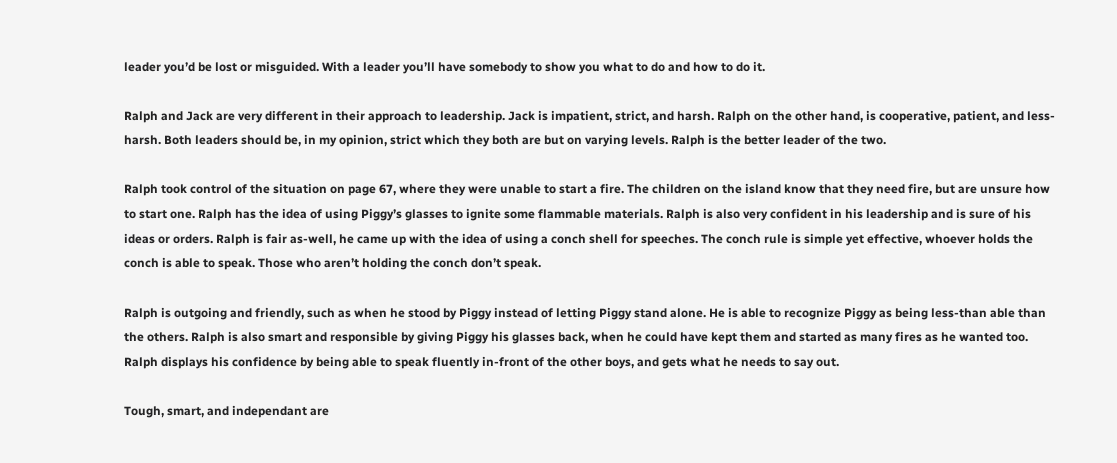leader you’d be lost or misguided. With a leader you’ll have somebody to show you what to do and how to do it.

Ralph and Jack are very different in their approach to leadership. Jack is impatient, strict, and harsh. Ralph on the other hand, is cooperative, patient, and less-harsh. Both leaders should be, in my opinion, strict which they both are but on varying levels. Ralph is the better leader of the two.

Ralph took control of the situation on page 67, where they were unable to start a fire. The children on the island know that they need fire, but are unsure how to start one. Ralph has the idea of using Piggy’s glasses to ignite some flammable materials. Ralph is also very confident in his leadership and is sure of his ideas or orders. Ralph is fair as-well, he came up with the idea of using a conch shell for speeches. The conch rule is simple yet effective, whoever holds the conch is able to speak. Those who aren’t holding the conch don’t speak.

Ralph is outgoing and friendly, such as when he stood by Piggy instead of letting Piggy stand alone. He is able to recognize Piggy as being less-than able than the others. Ralph is also smart and responsible by giving Piggy his glasses back, when he could have kept them and started as many fires as he wanted too. Ralph displays his confidence by being able to speak fluently in-front of the other boys, and gets what he needs to say out.

Tough, smart, and independant are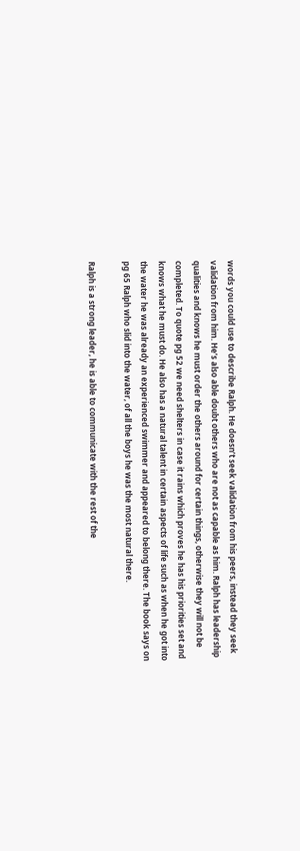words you could use to describe Ralph. He doesn’t seek validation from his peers, instead they seek validation from him. He’s also able doubt others who are not as capable as him. Ralph has leadership qualities and knows he must order the others around for certain things, otherwise they will not be completed. To quote pg 52 we need shelters in case it rains which proves he has his priorities set and knows what he must do. He also has a natural talent in certain aspects of life such as when he got into the water he was already an experienced swimmer and appeared to belong there. The book says on pg 65 Ralph who slid into the water, of all the boys he was the most natural there.

Ralph is a strong leader, he is able to communicate with the rest of the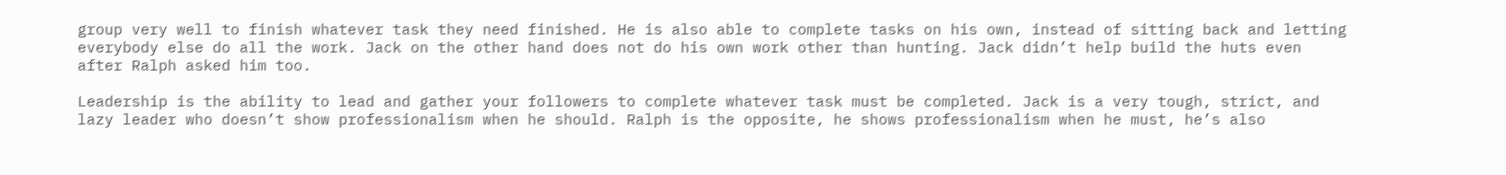group very well to finish whatever task they need finished. He is also able to complete tasks on his own, instead of sitting back and letting everybody else do all the work. Jack on the other hand does not do his own work other than hunting. Jack didn’t help build the huts even after Ralph asked him too.

Leadership is the ability to lead and gather your followers to complete whatever task must be completed. Jack is a very tough, strict, and lazy leader who doesn’t show professionalism when he should. Ralph is the opposite, he shows professionalism when he must, he’s also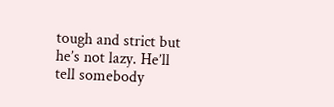tough and strict but he’s not lazy. He’ll tell somebody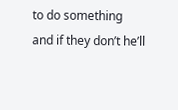to do something and if they don’t he’ll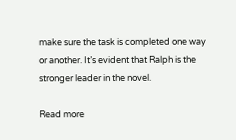make sure the task is completed one way or another. It’s evident that Ralph is the stronger leader in the novel.

Read more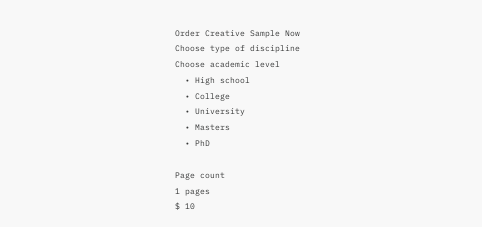Order Creative Sample Now
Choose type of discipline
Choose academic level
  • High school
  • College
  • University
  • Masters
  • PhD

Page count
1 pages
$ 10